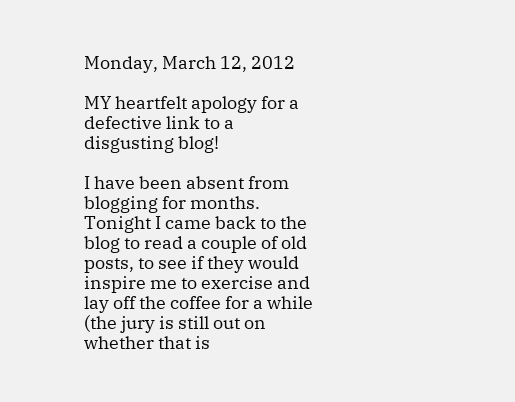Monday, March 12, 2012

MY heartfelt apology for a defective link to a disgusting blog!

I have been absent from blogging for months. Tonight I came back to the blog to read a couple of old posts, to see if they would inspire me to exercise and lay off the coffee for a while (the jury is still out on whether that is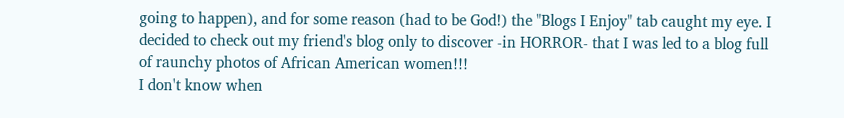going to happen), and for some reason (had to be God!) the "Blogs I Enjoy" tab caught my eye. I decided to check out my friend's blog only to discover -in HORROR- that I was led to a blog full of raunchy photos of African American women!!!
I don't know when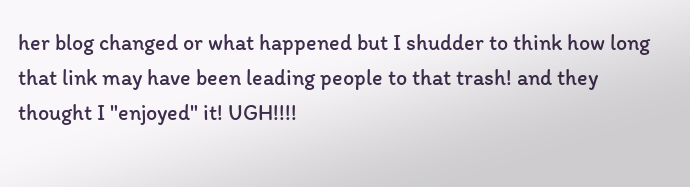her blog changed or what happened but I shudder to think how long that link may have been leading people to that trash! and they thought I "enjoyed" it! UGH!!!!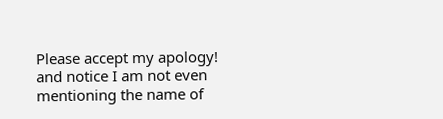Please accept my apology! and notice I am not even mentioning the name of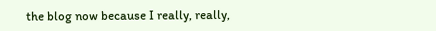the blog now because I really, really,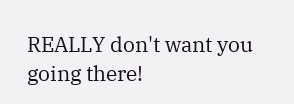REALLY don't want you going there!